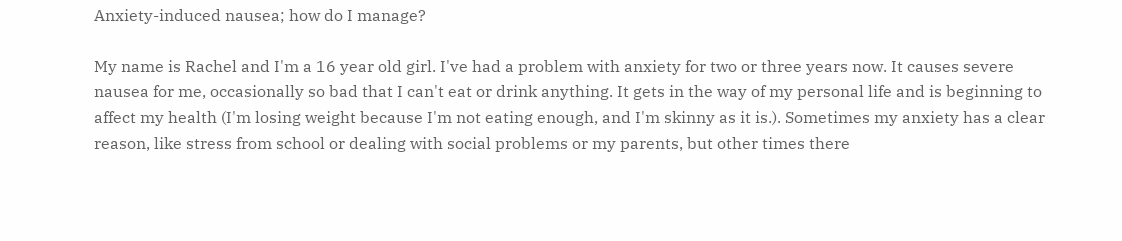Anxiety-induced nausea; how do I manage?

My name is Rachel and I'm a 16 year old girl. I've had a problem with anxiety for two or three years now. It causes severe nausea for me, occasionally so bad that I can't eat or drink anything. It gets in the way of my personal life and is beginning to affect my health (I'm losing weight because I'm not eating enough, and I'm skinny as it is.). Sometimes my anxiety has a clear reason, like stress from school or dealing with social problems or my parents, but other times there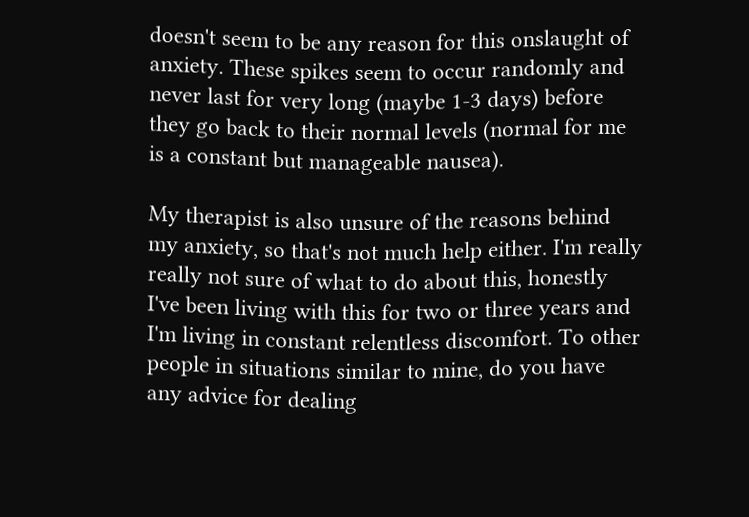doesn't seem to be any reason for this onslaught of anxiety. These spikes seem to occur randomly and never last for very long (maybe 1-3 days) before they go back to their normal levels (normal for me is a constant but manageable nausea).

My therapist is also unsure of the reasons behind my anxiety, so that's not much help either. I'm really really not sure of what to do about this, honestly I've been living with this for two or three years and I'm living in constant relentless discomfort. To other people in situations similar to mine, do you have any advice for dealing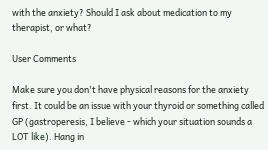with the anxiety? Should I ask about medication to my therapist, or what?

User Comments

Make sure you don't have physical reasons for the anxiety first. It could be an issue with your thyroid or something called GP (gastroperesis, I believe - which your situation sounds a LOT like). Hang in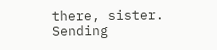there, sister. Sending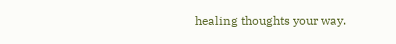healing thoughts your way.